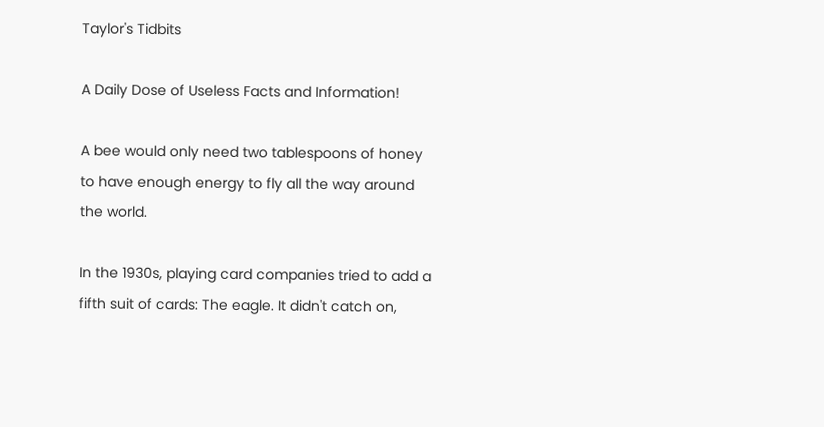Taylor's Tidbits

A Daily Dose of Useless Facts and Information!

A bee would only need two tablespoons of honey to have enough energy to fly all the way around the world.

In the 1930s, playing card companies tried to add a fifth suit of cards: The eagle. It didn't catch on,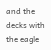and the decks with the eagle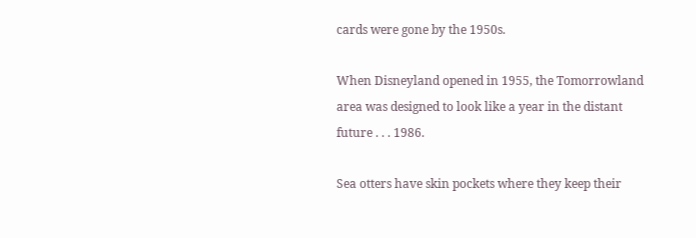cards were gone by the 1950s.

When Disneyland opened in 1955, the Tomorrowland area was designed to look like a year in the distant future . . . 1986.

Sea otters have skin pockets where they keep their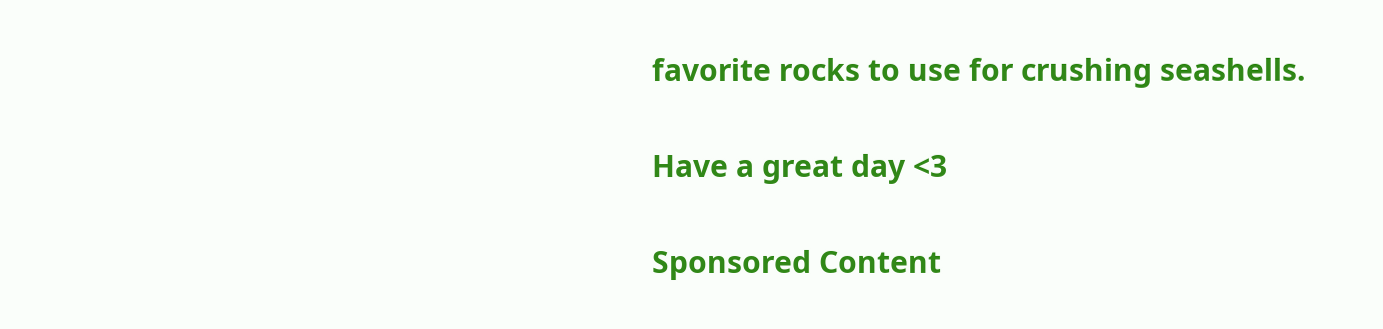favorite rocks to use for crushing seashells.

Have a great day <3

Sponsored Content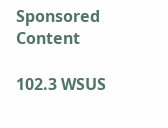Sponsored Content

102.3 WSUS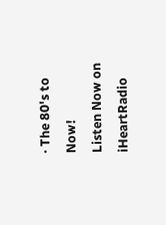· The 80's to Now!
Listen Now on iHeartRadio